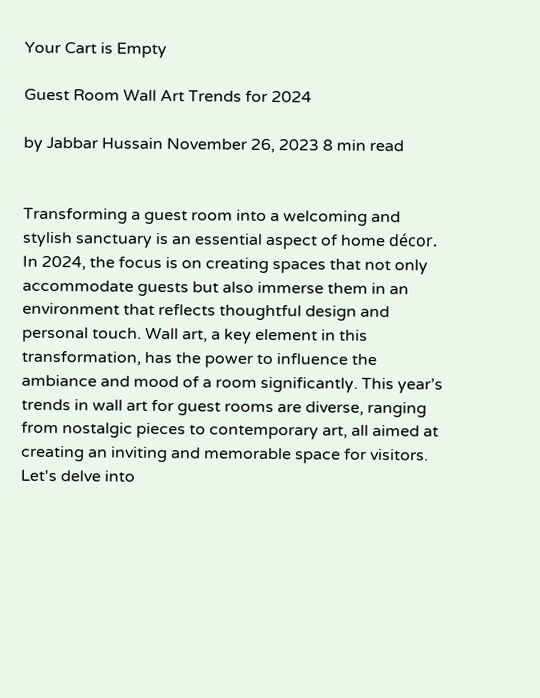Your Cart is Empty

Guest Room Wall Art Trends for 2024

by Jabbar Hussain November 26, 2023 8 min read


Transforming a guest room into a welcoming and stylish sanctuary is an essential aspect of home décor. In 2024, the focus is on creating spaces that not only accommodate guests but also immerse them in an environment that reflects thoughtful design and personal touch. Wall art, a key element in this transformation, has the power to influence the ambiance and mood of a room significantly. This year’s trends in wall art for guest rooms are diverse, ranging from nostalgic pieces to contemporary art, all aimed at creating an inviting and memorable space for visitors. Let's delve into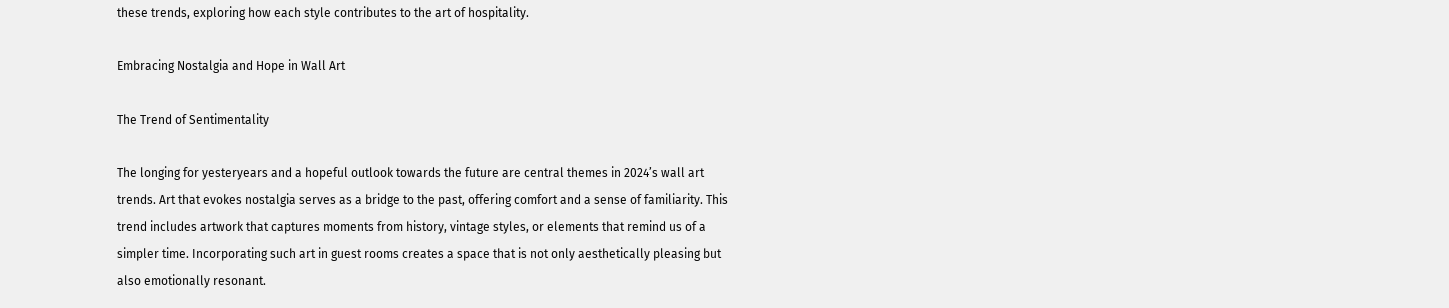these trends, exploring how each style contributes to the art of hospitality.

Embracing Nostalgia and Hope in Wall Art

The Trend of Sentimentality

The longing for yesteryears and a hopeful outlook towards the future are central themes in 2024’s wall art trends. Art that evokes nostalgia serves as a bridge to the past, offering comfort and a sense of familiarity. This trend includes artwork that captures moments from history, vintage styles, or elements that remind us of a simpler time. Incorporating such art in guest rooms creates a space that is not only aesthetically pleasing but also emotionally resonant.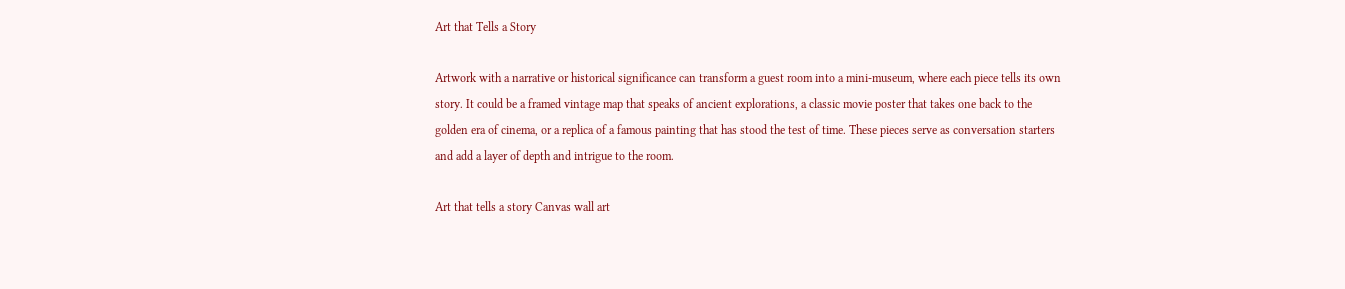Art that Tells a Story

Artwork with a narrative or historical significance can transform a guest room into a mini-museum, where each piece tells its own story. It could be a framed vintage map that speaks of ancient explorations, a classic movie poster that takes one back to the golden era of cinema, or a replica of a famous painting that has stood the test of time. These pieces serve as conversation starters and add a layer of depth and intrigue to the room.

Art that tells a story Canvas wall art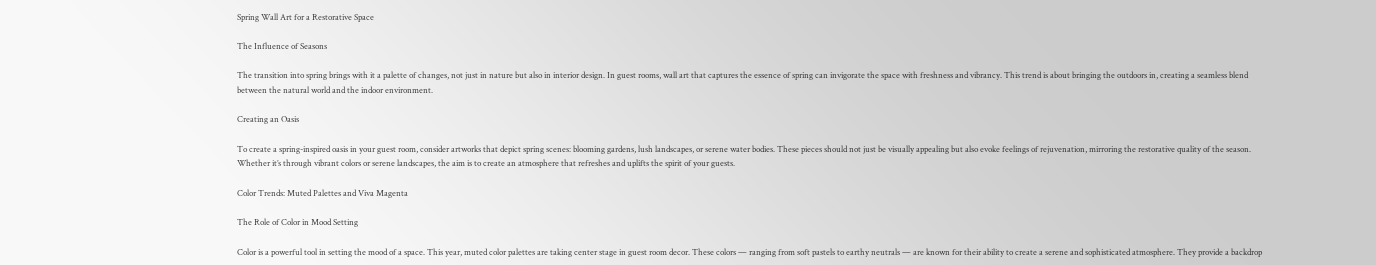Spring Wall Art for a Restorative Space

The Influence of Seasons

The transition into spring brings with it a palette of changes, not just in nature but also in interior design. In guest rooms, wall art that captures the essence of spring can invigorate the space with freshness and vibrancy. This trend is about bringing the outdoors in, creating a seamless blend between the natural world and the indoor environment.

Creating an Oasis

To create a spring-inspired oasis in your guest room, consider artworks that depict spring scenes: blooming gardens, lush landscapes, or serene water bodies. These pieces should not just be visually appealing but also evoke feelings of rejuvenation, mirroring the restorative quality of the season. Whether it’s through vibrant colors or serene landscapes, the aim is to create an atmosphere that refreshes and uplifts the spirit of your guests.

Color Trends: Muted Palettes and Viva Magenta

The Role of Color in Mood Setting

Color is a powerful tool in setting the mood of a space. This year, muted color palettes are taking center stage in guest room decor. These colors — ranging from soft pastels to earthy neutrals — are known for their ability to create a serene and sophisticated atmosphere. They provide a backdrop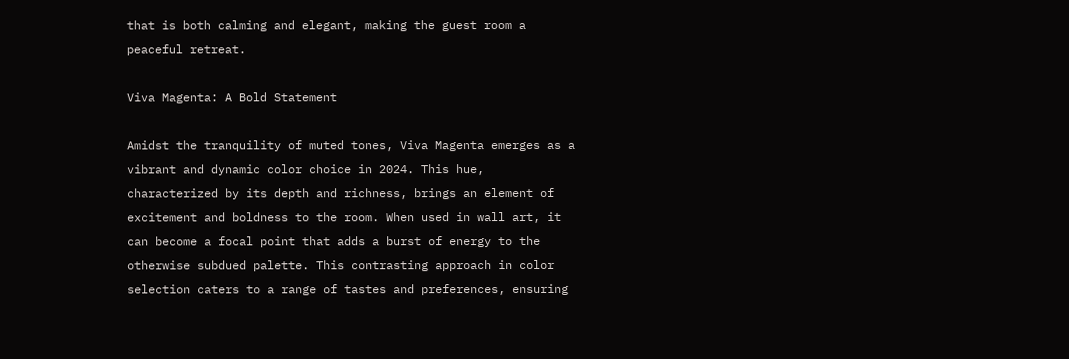that is both calming and elegant, making the guest room a peaceful retreat.

Viva Magenta: A Bold Statement

Amidst the tranquility of muted tones, Viva Magenta emerges as a vibrant and dynamic color choice in 2024. This hue, characterized by its depth and richness, brings an element of excitement and boldness to the room. When used in wall art, it can become a focal point that adds a burst of energy to the otherwise subdued palette. This contrasting approach in color selection caters to a range of tastes and preferences, ensuring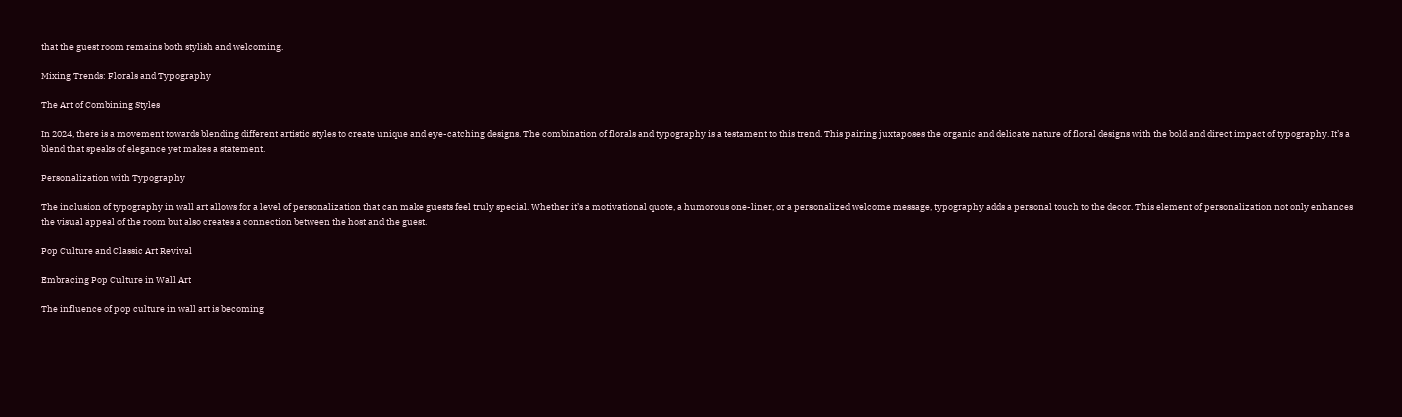that the guest room remains both stylish and welcoming.

Mixing Trends: Florals and Typography

The Art of Combining Styles

In 2024, there is a movement towards blending different artistic styles to create unique and eye-catching designs. The combination of florals and typography is a testament to this trend. This pairing juxtaposes the organic and delicate nature of floral designs with the bold and direct impact of typography. It’s a blend that speaks of elegance yet makes a statement.

Personalization with Typography

The inclusion of typography in wall art allows for a level of personalization that can make guests feel truly special. Whether it’s a motivational quote, a humorous one-liner, or a personalized welcome message, typography adds a personal touch to the decor. This element of personalization not only enhances the visual appeal of the room but also creates a connection between the host and the guest.

Pop Culture and Classic Art Revival

Embracing Pop Culture in Wall Art

The influence of pop culture in wall art is becoming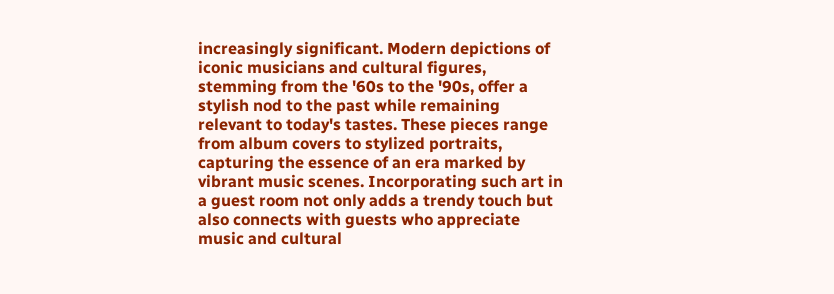increasingly significant. Modern depictions of iconic musicians and cultural figures, stemming from the '60s to the '90s, offer a stylish nod to the past while remaining relevant to today's tastes. These pieces range from album covers to stylized portraits, capturing the essence of an era marked by vibrant music scenes. Incorporating such art in a guest room not only adds a trendy touch but also connects with guests who appreciate music and cultural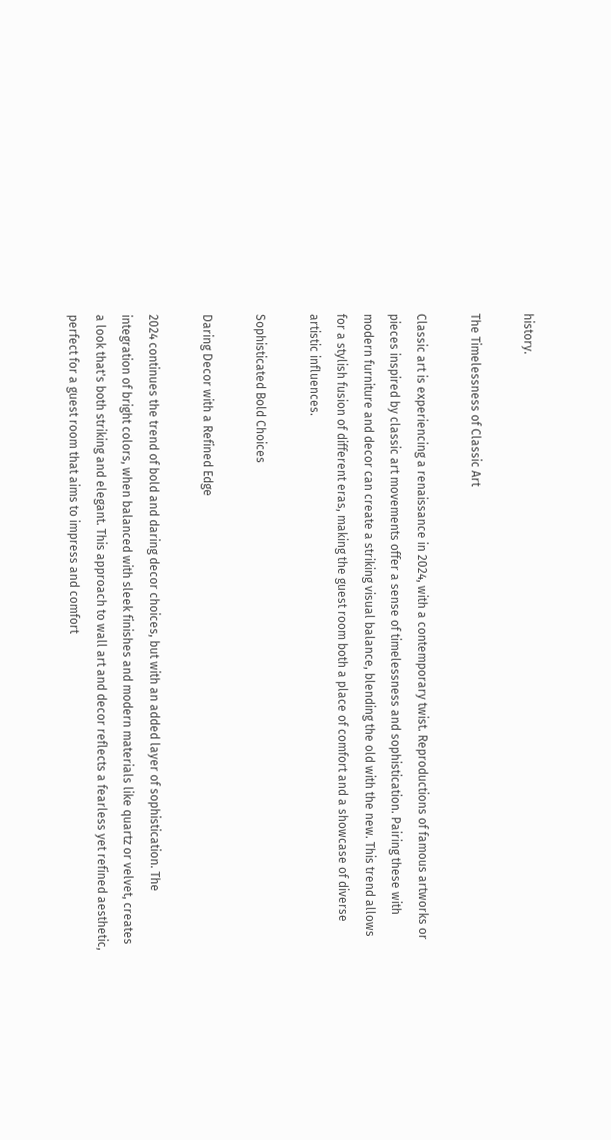history.

The Timelessness of Classic Art

Classic art is experiencing a renaissance in 2024, with a contemporary twist. Reproductions of famous artworks or pieces inspired by classic art movements offer a sense of timelessness and sophistication. Pairing these with modern furniture and decor can create a striking visual balance, blending the old with the new. This trend allows for a stylish fusion of different eras, making the guest room both a place of comfort and a showcase of diverse artistic influences.

Sophisticated Bold Choices

Daring Decor with a Refined Edge

2024 continues the trend of bold and daring decor choices, but with an added layer of sophistication. The integration of bright colors, when balanced with sleek finishes and modern materials like quartz or velvet, creates a look that's both striking and elegant. This approach to wall art and decor reflects a fearless yet refined aesthetic, perfect for a guest room that aims to impress and comfort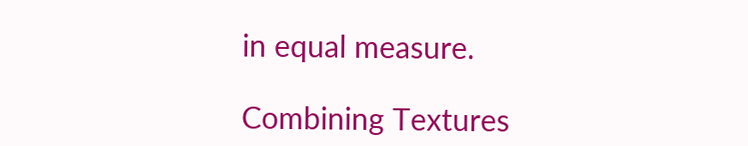in equal measure.

Combining Textures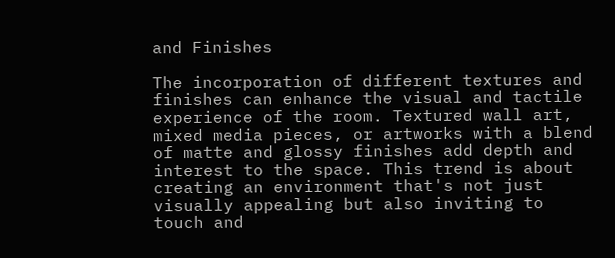and Finishes

The incorporation of different textures and finishes can enhance the visual and tactile experience of the room. Textured wall art, mixed media pieces, or artworks with a blend of matte and glossy finishes add depth and interest to the space. This trend is about creating an environment that's not just visually appealing but also inviting to touch and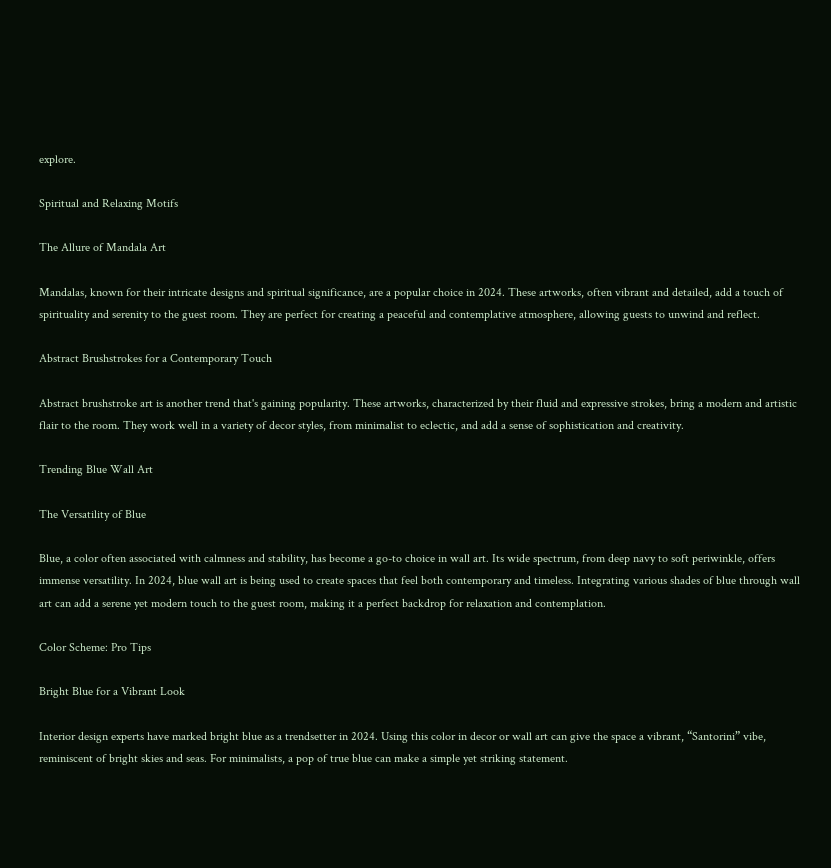explore.

Spiritual and Relaxing Motifs

The Allure of Mandala Art

Mandalas, known for their intricate designs and spiritual significance, are a popular choice in 2024. These artworks, often vibrant and detailed, add a touch of spirituality and serenity to the guest room. They are perfect for creating a peaceful and contemplative atmosphere, allowing guests to unwind and reflect.

Abstract Brushstrokes for a Contemporary Touch

Abstract brushstroke art is another trend that's gaining popularity. These artworks, characterized by their fluid and expressive strokes, bring a modern and artistic flair to the room. They work well in a variety of decor styles, from minimalist to eclectic, and add a sense of sophistication and creativity.

Trending Blue Wall Art

The Versatility of Blue

Blue, a color often associated with calmness and stability, has become a go-to choice in wall art. Its wide spectrum, from deep navy to soft periwinkle, offers immense versatility. In 2024, blue wall art is being used to create spaces that feel both contemporary and timeless. Integrating various shades of blue through wall art can add a serene yet modern touch to the guest room, making it a perfect backdrop for relaxation and contemplation.

Color Scheme: Pro Tips

Bright Blue for a Vibrant Look

Interior design experts have marked bright blue as a trendsetter in 2024. Using this color in decor or wall art can give the space a vibrant, “Santorini” vibe, reminiscent of bright skies and seas. For minimalists, a pop of true blue can make a simple yet striking statement.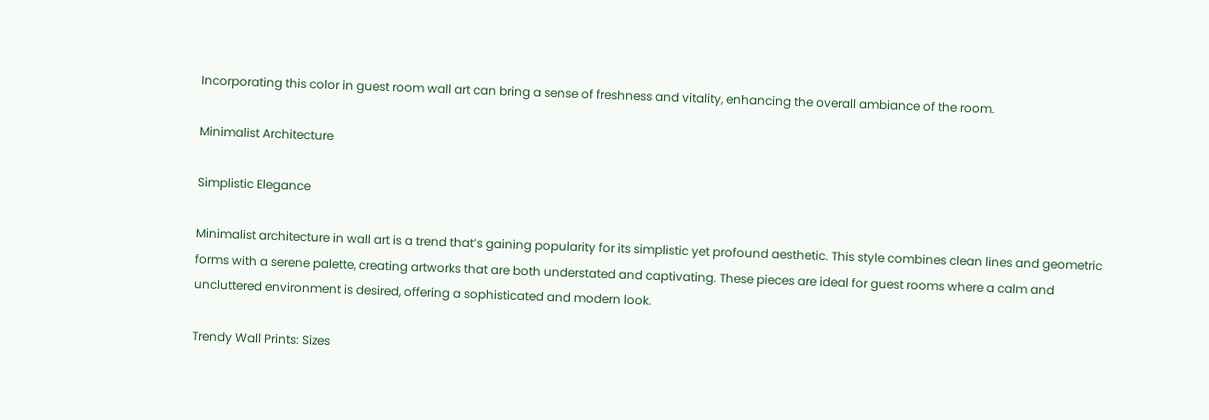Incorporating this color in guest room wall art can bring a sense of freshness and vitality, enhancing the overall ambiance of the room.

Minimalist Architecture

Simplistic Elegance

Minimalist architecture in wall art is a trend that’s gaining popularity for its simplistic yet profound aesthetic. This style combines clean lines and geometric forms with a serene palette, creating artworks that are both understated and captivating. These pieces are ideal for guest rooms where a calm and uncluttered environment is desired, offering a sophisticated and modern look.

Trendy Wall Prints: Sizes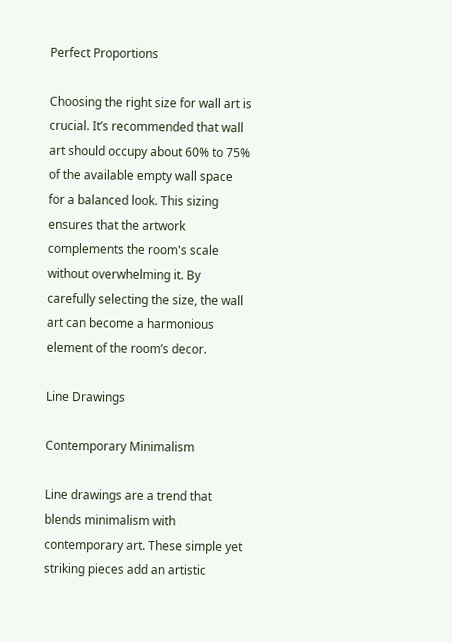Perfect Proportions

Choosing the right size for wall art is crucial. It’s recommended that wall art should occupy about 60% to 75% of the available empty wall space for a balanced look. This sizing ensures that the artwork complements the room's scale without overwhelming it. By carefully selecting the size, the wall art can become a harmonious element of the room’s decor.

Line Drawings

Contemporary Minimalism

Line drawings are a trend that blends minimalism with contemporary art. These simple yet striking pieces add an artistic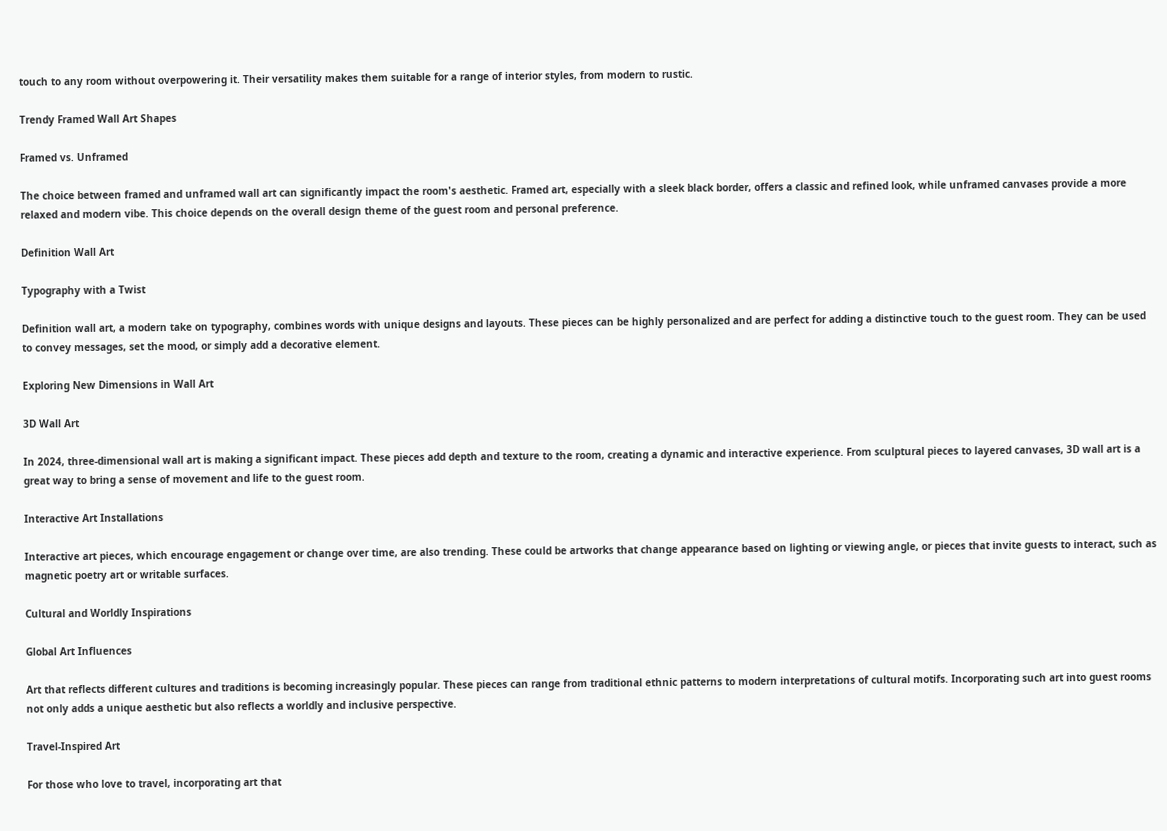touch to any room without overpowering it. Their versatility makes them suitable for a range of interior styles, from modern to rustic.

Trendy Framed Wall Art Shapes

Framed vs. Unframed

The choice between framed and unframed wall art can significantly impact the room's aesthetic. Framed art, especially with a sleek black border, offers a classic and refined look, while unframed canvases provide a more relaxed and modern vibe. This choice depends on the overall design theme of the guest room and personal preference.

Definition Wall Art

Typography with a Twist

Definition wall art, a modern take on typography, combines words with unique designs and layouts. These pieces can be highly personalized and are perfect for adding a distinctive touch to the guest room. They can be used to convey messages, set the mood, or simply add a decorative element.

Exploring New Dimensions in Wall Art

3D Wall Art

In 2024, three-dimensional wall art is making a significant impact. These pieces add depth and texture to the room, creating a dynamic and interactive experience. From sculptural pieces to layered canvases, 3D wall art is a great way to bring a sense of movement and life to the guest room.

Interactive Art Installations

Interactive art pieces, which encourage engagement or change over time, are also trending. These could be artworks that change appearance based on lighting or viewing angle, or pieces that invite guests to interact, such as magnetic poetry art or writable surfaces.

Cultural and Worldly Inspirations

Global Art Influences

Art that reflects different cultures and traditions is becoming increasingly popular. These pieces can range from traditional ethnic patterns to modern interpretations of cultural motifs. Incorporating such art into guest rooms not only adds a unique aesthetic but also reflects a worldly and inclusive perspective.

Travel-Inspired Art

For those who love to travel, incorporating art that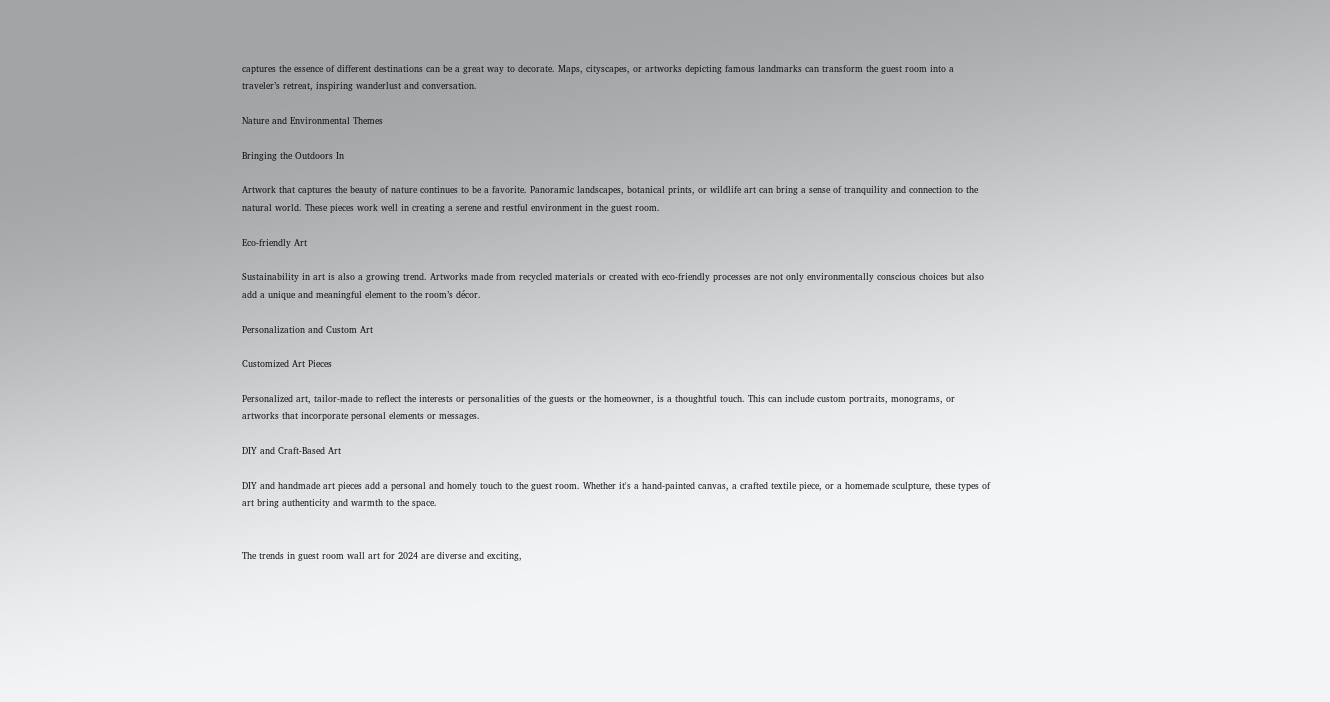captures the essence of different destinations can be a great way to decorate. Maps, cityscapes, or artworks depicting famous landmarks can transform the guest room into a traveler’s retreat, inspiring wanderlust and conversation.

Nature and Environmental Themes

Bringing the Outdoors In

Artwork that captures the beauty of nature continues to be a favorite. Panoramic landscapes, botanical prints, or wildlife art can bring a sense of tranquility and connection to the natural world. These pieces work well in creating a serene and restful environment in the guest room.

Eco-friendly Art

Sustainability in art is also a growing trend. Artworks made from recycled materials or created with eco-friendly processes are not only environmentally conscious choices but also add a unique and meaningful element to the room’s décor.

Personalization and Custom Art

Customized Art Pieces

Personalized art, tailor-made to reflect the interests or personalities of the guests or the homeowner, is a thoughtful touch. This can include custom portraits, monograms, or artworks that incorporate personal elements or messages.

DIY and Craft-Based Art

DIY and handmade art pieces add a personal and homely touch to the guest room. Whether it's a hand-painted canvas, a crafted textile piece, or a homemade sculpture, these types of art bring authenticity and warmth to the space.


The trends in guest room wall art for 2024 are diverse and exciting,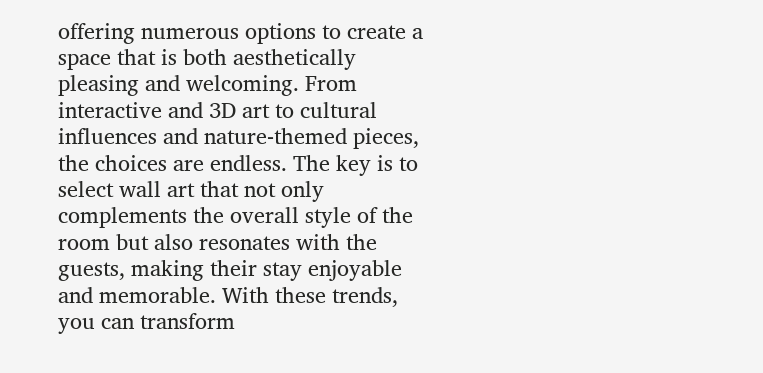offering numerous options to create a space that is both aesthetically pleasing and welcoming. From interactive and 3D art to cultural influences and nature-themed pieces, the choices are endless. The key is to select wall art that not only  complements the overall style of the room but also resonates with the guests, making their stay enjoyable and memorable. With these trends, you can transform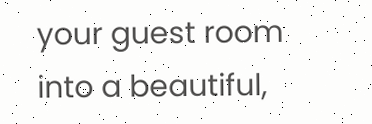your guest room into a beautiful,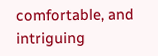comfortable, and intriguing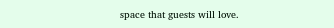space that guests will love.